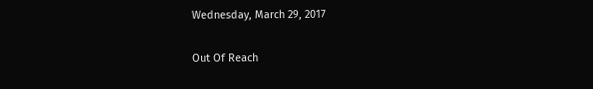Wednesday, March 29, 2017

Out Of Reach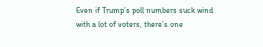Even if Trump’s poll numbers suck wind with a lot of voters, there’s one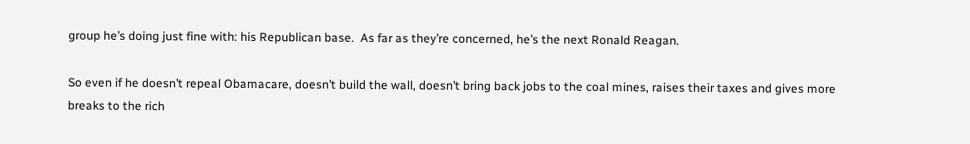group he’s doing just fine with: his Republican base.  As far as they’re concerned, he’s the next Ronald Reagan.

So even if he doesn’t repeal Obamacare, doesn’t build the wall, doesn’t bring back jobs to the coal mines, raises their taxes and gives more breaks to the rich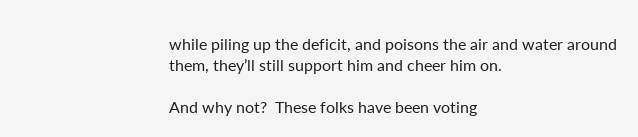while piling up the deficit, and poisons the air and water around them, they’ll still support him and cheer him on.

And why not?  These folks have been voting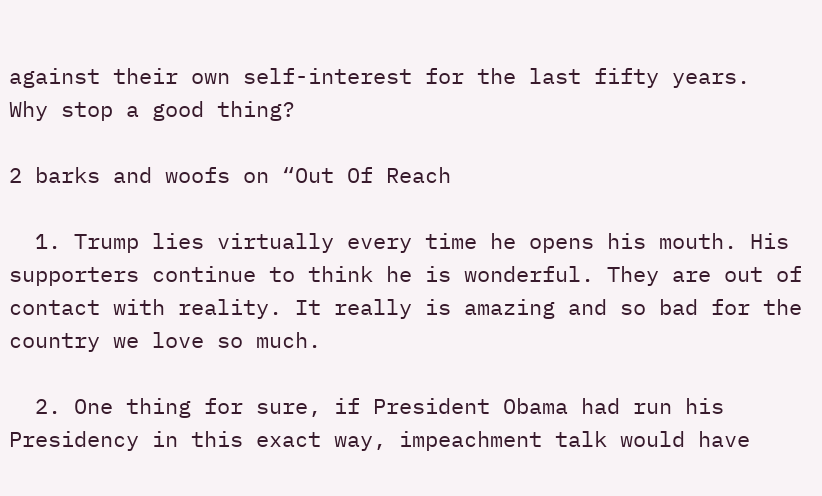against their own self-interest for the last fifty years.  Why stop a good thing?

2 barks and woofs on “Out Of Reach

  1. Trump lies virtually every time he opens his mouth. His supporters continue to think he is wonderful. They are out of contact with reality. It really is amazing and so bad for the country we love so much.

  2. One thing for sure, if President Obama had run his Presidency in this exact way, impeachment talk would have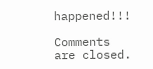happened!!!

Comments are closed.